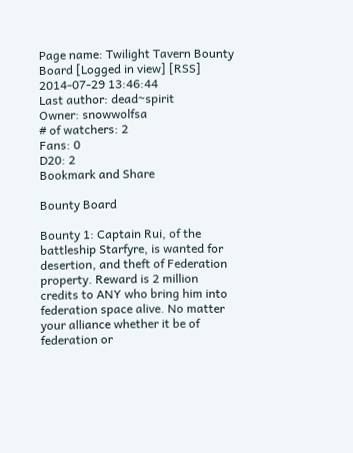Page name: Twilight Tavern Bounty Board [Logged in view] [RSS]
2014-07-29 13:46:44
Last author: dead~spirit
Owner: snowwolfsa
# of watchers: 2
Fans: 0
D20: 2
Bookmark and Share

Bounty Board

Bounty 1: Captain Rui, of the battleship Starfyre, is wanted for desertion, and theft of Federation property. Reward is 2 million credits to ANY who bring him into federation space alive. No matter your alliance whether it be of federation or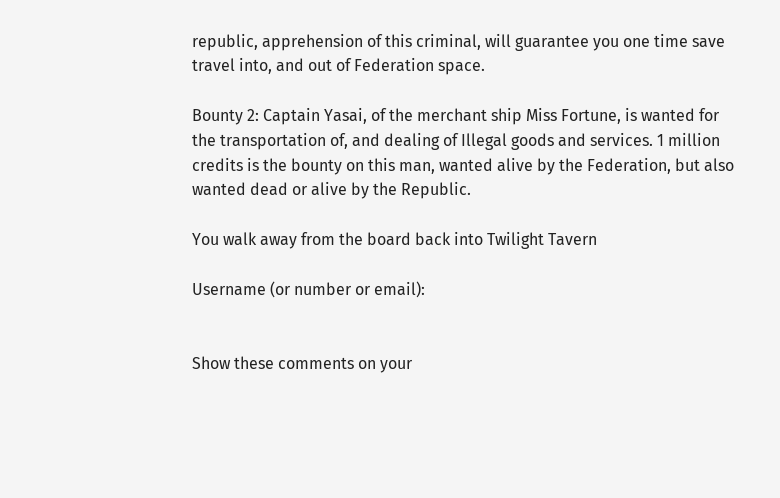republic, apprehension of this criminal, will guarantee you one time save travel into, and out of Federation space.

Bounty 2: Captain Yasai, of the merchant ship Miss Fortune, is wanted for the transportation of, and dealing of Illegal goods and services. 1 million credits is the bounty on this man, wanted alive by the Federation, but also wanted dead or alive by the Republic.

You walk away from the board back into Twilight Tavern

Username (or number or email):


Show these comments on your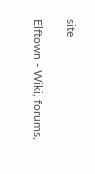site

Elftown - Wiki, forums,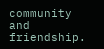community and friendship.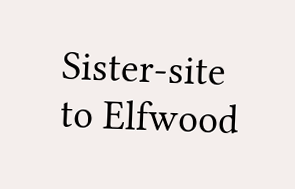Sister-site to Elfwood